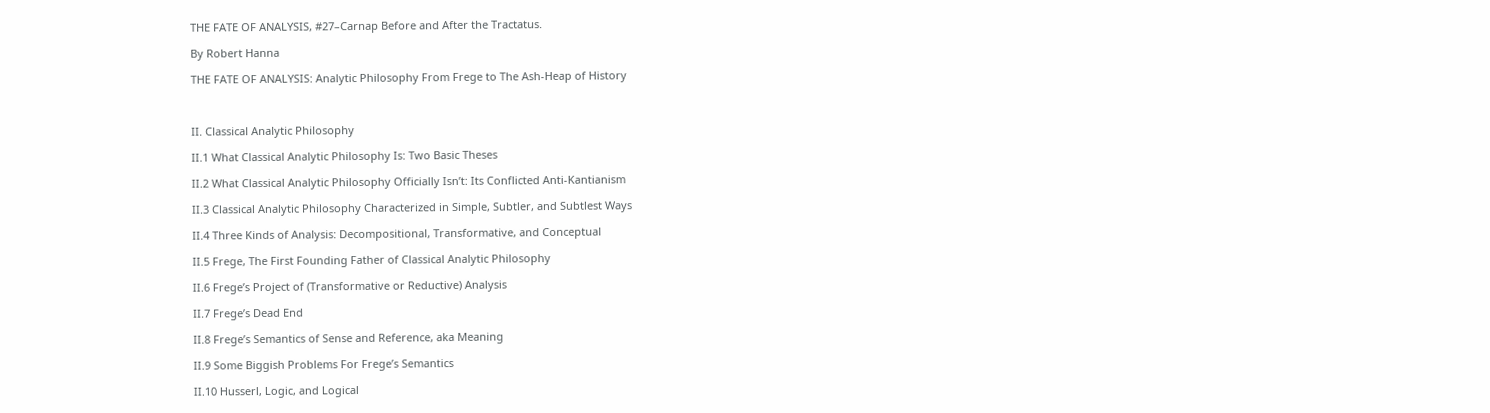THE FATE OF ANALYSIS, #27–Carnap Before and After the Tractatus.

By Robert Hanna

THE FATE OF ANALYSIS: Analytic Philosophy From Frege to The Ash-Heap of History



II. Classical Analytic Philosophy

II.1 What Classical Analytic Philosophy Is: Two Basic Theses

II.2 What Classical Analytic Philosophy Officially Isn’t: Its Conflicted Anti-Kantianism

II.3 Classical Analytic Philosophy Characterized in Simple, Subtler, and Subtlest Ways

II.4 Three Kinds of Analysis: Decompositional, Transformative, and Conceptual

II.5 Frege, The First Founding Father of Classical Analytic Philosophy

II.6 Frege’s Project of (Transformative or Reductive) Analysis

II.7 Frege’s Dead End

II.8 Frege’s Semantics of Sense and Reference, aka Meaning

II.9 Some Biggish Problems For Frege’s Semantics

II.10 Husserl, Logic, and Logical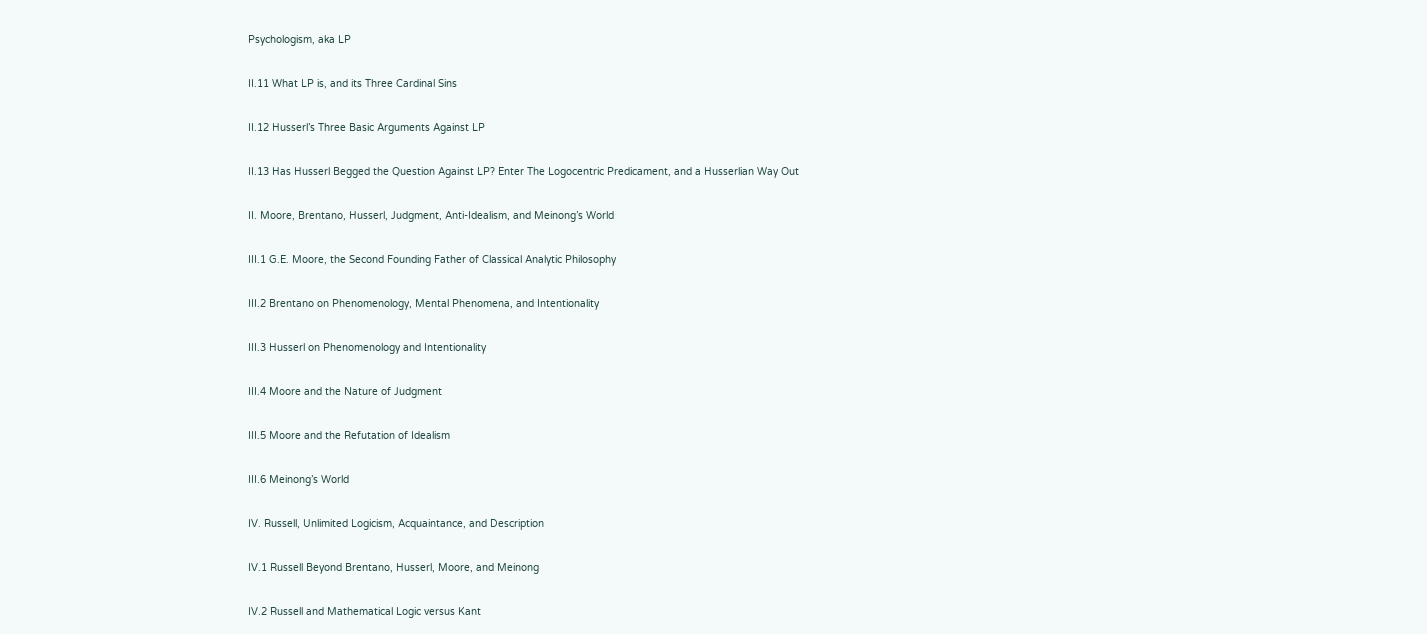Psychologism, aka LP

II.11 What LP is, and its Three Cardinal Sins

II.12 Husserl’s Three Basic Arguments Against LP

II.13 Has Husserl Begged the Question Against LP? Enter The Logocentric Predicament, and a Husserlian Way Out

II. Moore, Brentano, Husserl, Judgment, Anti-Idealism, and Meinong’s World

III.1 G.E. Moore, the Second Founding Father of Classical Analytic Philosophy

III.2 Brentano on Phenomenology, Mental Phenomena, and Intentionality

III.3 Husserl on Phenomenology and Intentionality

III.4 Moore and the Nature of Judgment

III.5 Moore and the Refutation of Idealism

III.6 Meinong’s World

IV. Russell, Unlimited Logicism, Acquaintance, and Description

IV.1 Russell Beyond Brentano, Husserl, Moore, and Meinong

IV.2 Russell and Mathematical Logic versus Kant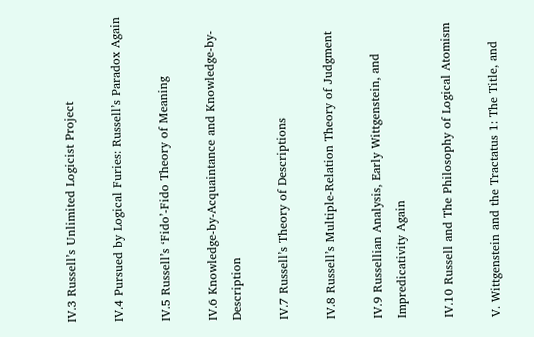IV.3 Russell’s Unlimited Logicist Project

IV.4 Pursued by Logical Furies: Russell’s Paradox Again

IV.5 Russell’s ‘Fido’-Fido Theory of Meaning

IV.6 Knowledge-by-Acquaintance and Knowledge-by-Description

IV.7 Russell’s Theory of Descriptions

IV.8 Russell’s Multiple-Relation Theory of Judgment

IV.9 Russellian Analysis, Early Wittgenstein, and Impredicativity Again

IV.10 Russell and The Philosophy of Logical Atomism

V. Wittgenstein and the Tractatus 1: The Title, and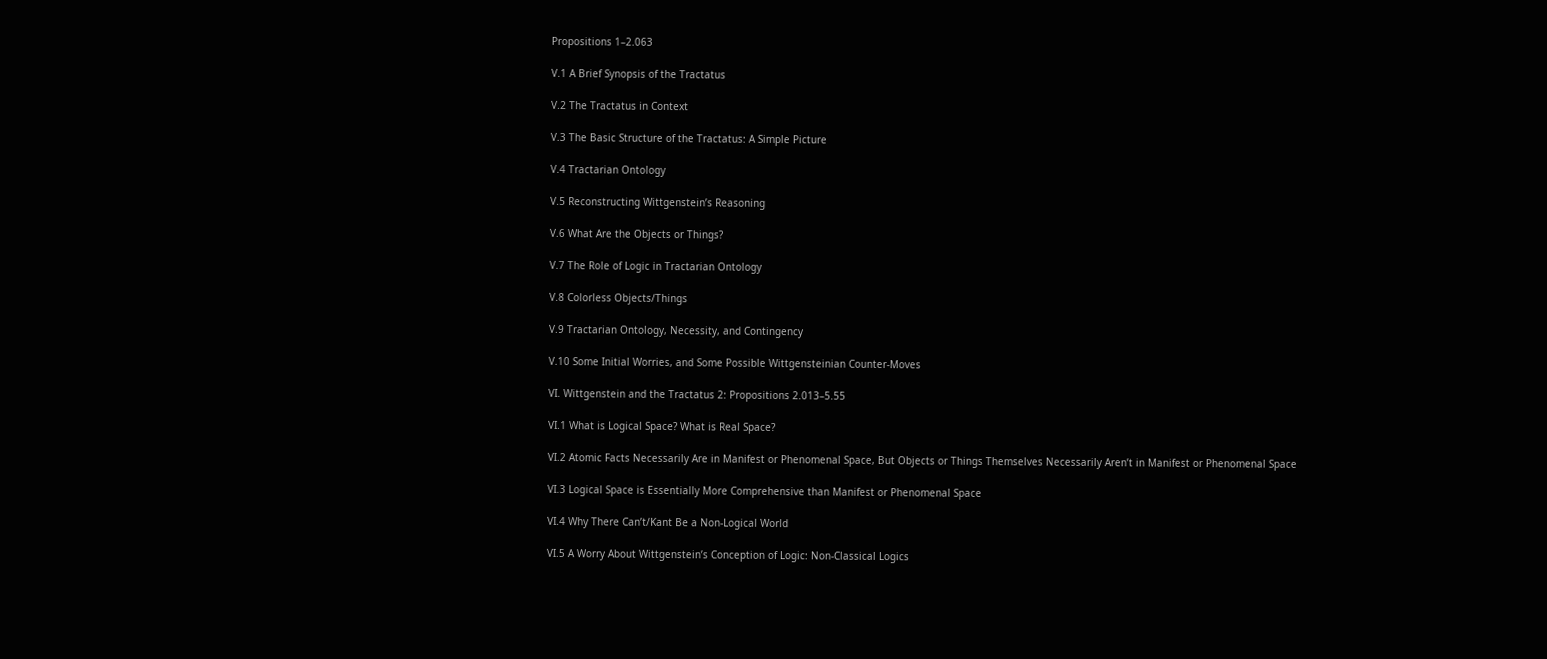Propositions 1–2.063

V.1 A Brief Synopsis of the Tractatus

V.2 The Tractatus in Context

V.3 The Basic Structure of the Tractatus: A Simple Picture

V.4 Tractarian Ontology

V.5 Reconstructing Wittgenstein’s Reasoning

V.6 What Are the Objects or Things?

V.7 The Role of Logic in Tractarian Ontology

V.8 Colorless Objects/Things

V.9 Tractarian Ontology, Necessity, and Contingency

V.10 Some Initial Worries, and Some Possible Wittgensteinian Counter-Moves

VI. Wittgenstein and the Tractatus 2: Propositions 2.013–5.55

VI.1 What is Logical Space? What is Real Space?

VI.2 Atomic Facts Necessarily Are in Manifest or Phenomenal Space, But Objects or Things Themselves Necessarily Aren’t in Manifest or Phenomenal Space

VI.3 Logical Space is Essentially More Comprehensive than Manifest or Phenomenal Space

VI.4 Why There Can’t/Kant Be a Non-Logical World

VI.5 A Worry About Wittgenstein’s Conception of Logic: Non-Classical Logics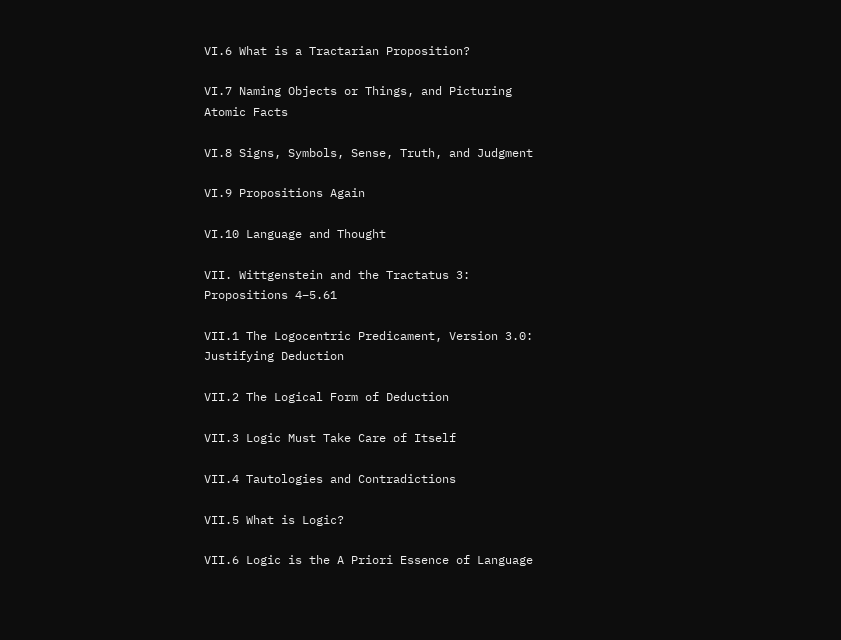VI.6 What is a Tractarian Proposition?

VI.7 Naming Objects or Things, and Picturing Atomic Facts

VI.8 Signs, Symbols, Sense, Truth, and Judgment

VI.9 Propositions Again

VI.10 Language and Thought

VII. Wittgenstein and the Tractatus 3: Propositions 4–5.61

VII.1 The Logocentric Predicament, Version 3.0: Justifying Deduction

VII.2 The Logical Form of Deduction

VII.3 Logic Must Take Care of Itself

VII.4 Tautologies and Contradictions

VII.5 What is Logic?

VII.6 Logic is the A Priori Essence of Language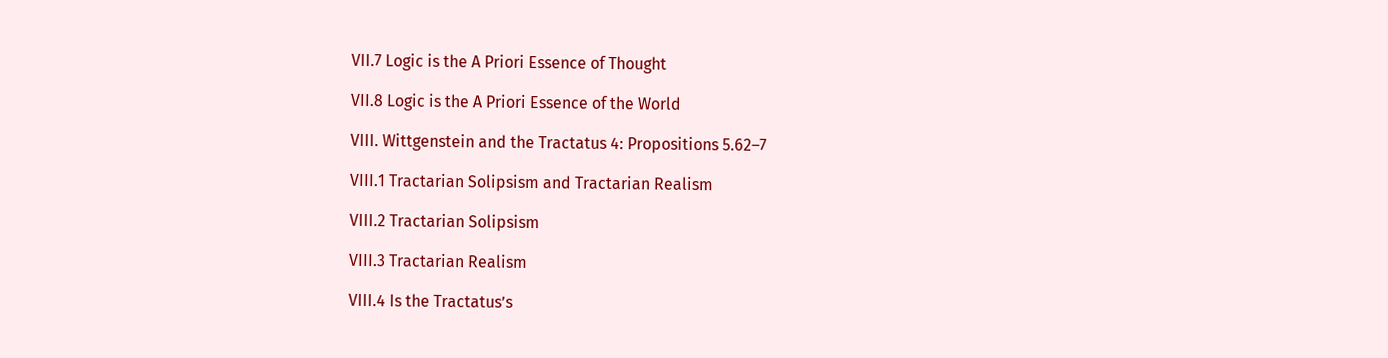VII.7 Logic is the A Priori Essence of Thought

VII.8 Logic is the A Priori Essence of the World

VIII. Wittgenstein and the Tractatus 4: Propositions 5.62–7

VIII.1 Tractarian Solipsism and Tractarian Realism

VIII.2 Tractarian Solipsism

VIII.3 Tractarian Realism

VIII.4 Is the Tractatus’s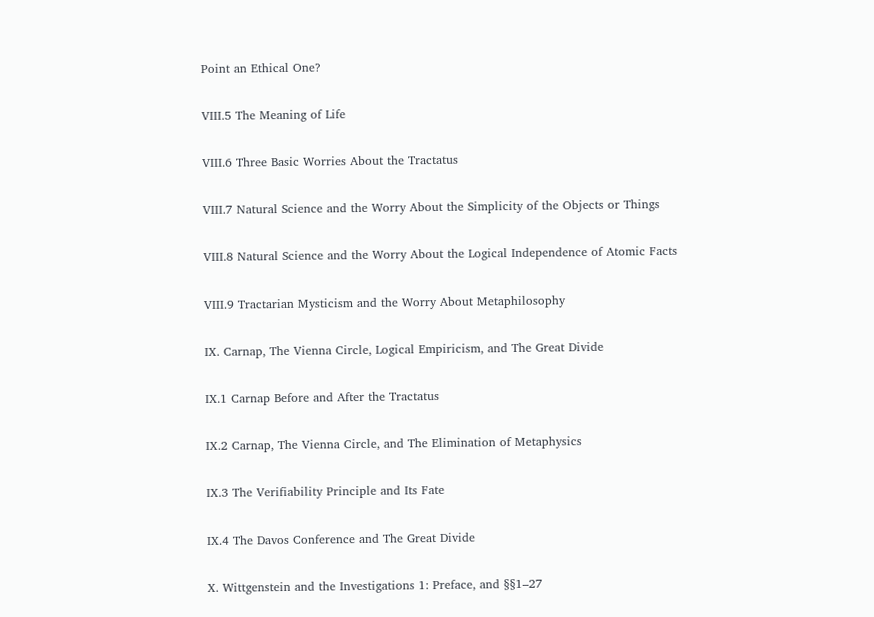Point an Ethical One?

VIII.5 The Meaning of Life

VIII.6 Three Basic Worries About the Tractatus

VIII.7 Natural Science and the Worry About the Simplicity of the Objects or Things

VIII.8 Natural Science and the Worry About the Logical Independence of Atomic Facts

VIII.9 Tractarian Mysticism and the Worry About Metaphilosophy

IX. Carnap, The Vienna Circle, Logical Empiricism, and The Great Divide

IX.1 Carnap Before and After the Tractatus

IX.2 Carnap, The Vienna Circle, and The Elimination of Metaphysics

IX.3 The Verifiability Principle and Its Fate

IX.4 The Davos Conference and The Great Divide

X. Wittgenstein and the Investigations 1: Preface, and §§1–27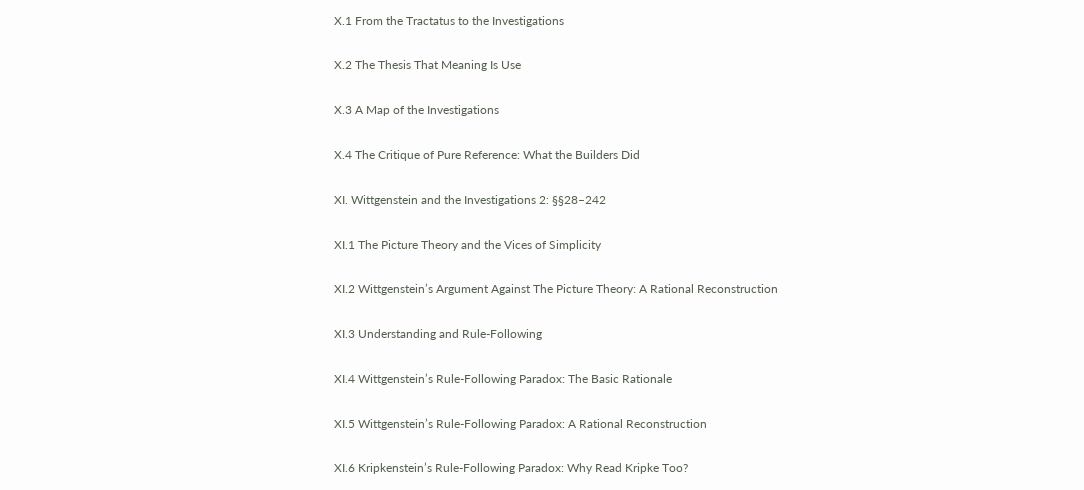X.1 From the Tractatus to the Investigations

X.2 The Thesis That Meaning Is Use

X.3 A Map of the Investigations

X.4 The Critique of Pure Reference: What the Builders Did

XI. Wittgenstein and the Investigations 2: §§28–242

XI.1 The Picture Theory and the Vices of Simplicity

XI.2 Wittgenstein’s Argument Against The Picture Theory: A Rational Reconstruction

XI.3 Understanding and Rule-Following

XI.4 Wittgenstein’s Rule-Following Paradox: The Basic Rationale

XI.5 Wittgenstein’s Rule-Following Paradox: A Rational Reconstruction

XI.6 Kripkenstein’s Rule-Following Paradox: Why Read Kripke Too?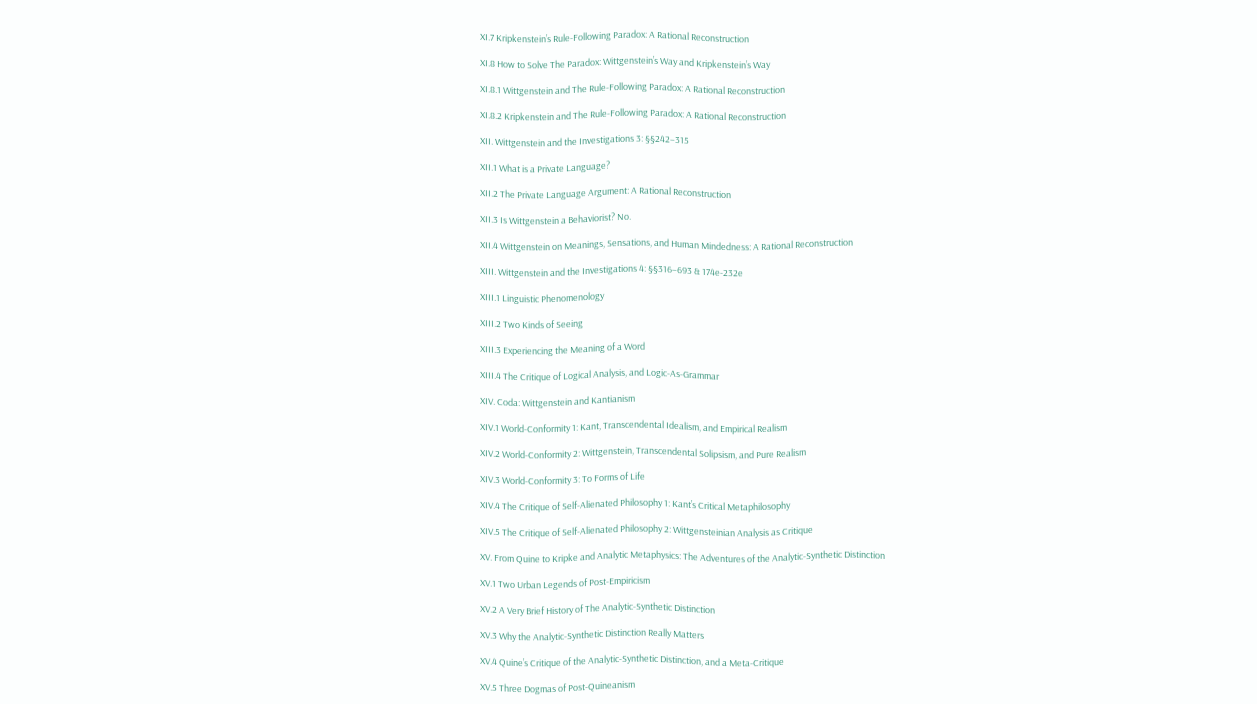XI.7 Kripkenstein’s Rule-Following Paradox: A Rational Reconstruction

XI.8 How to Solve The Paradox: Wittgenstein’s Way and Kripkenstein’s Way

XI.8.1 Wittgenstein and The Rule-Following Paradox: A Rational Reconstruction

XI.8.2 Kripkenstein and The Rule-Following Paradox: A Rational Reconstruction

XII. Wittgenstein and the Investigations 3: §§242–315

XII.1 What is a Private Language?

XII.2 The Private Language Argument: A Rational Reconstruction

XII.3 Is Wittgenstein a Behaviorist? No.

XII.4 Wittgenstein on Meanings, Sensations, and Human Mindedness: A Rational Reconstruction

XIII. Wittgenstein and the Investigations 4: §§316–693 & 174e-232e

XIII.1 Linguistic Phenomenology

XIII.2 Two Kinds of Seeing

XIII.3 Experiencing the Meaning of a Word

XIII.4 The Critique of Logical Analysis, and Logic-As-Grammar

XIV. Coda: Wittgenstein and Kantianism

XIV.1 World-Conformity 1: Kant, Transcendental Idealism, and Empirical Realism

XIV.2 World-Conformity 2: Wittgenstein, Transcendental Solipsism, and Pure Realism

XIV.3 World-Conformity 3: To Forms of Life

XIV.4 The Critique of Self-Alienated Philosophy 1: Kant’s Critical Metaphilosophy

XIV.5 The Critique of Self-Alienated Philosophy 2: Wittgensteinian Analysis as Critique

XV. From Quine to Kripke and Analytic Metaphysics: The Adventures of the Analytic-Synthetic Distinction

XV.1 Two Urban Legends of Post-Empiricism

XV.2 A Very Brief History of The Analytic-Synthetic Distinction

XV.3 Why the Analytic-Synthetic Distinction Really Matters

XV.4 Quine’s Critique of the Analytic-Synthetic Distinction, and a Meta-Critique

XV.5 Three Dogmas of Post-Quineanism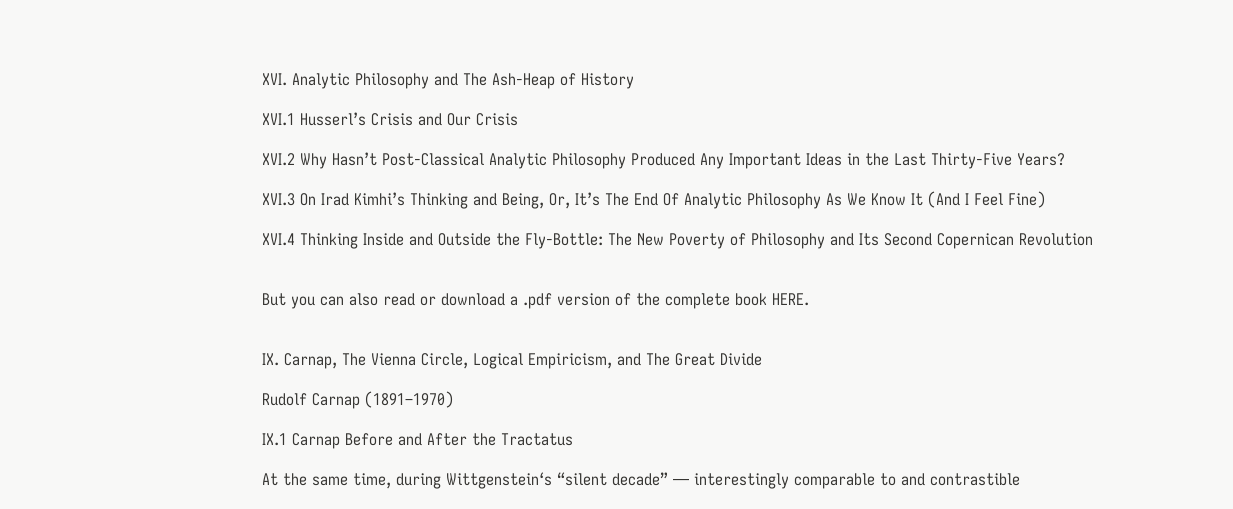XVI. Analytic Philosophy and The Ash-Heap of History

XVI.1 Husserl’s Crisis and Our Crisis

XVI.2 Why Hasn’t Post-Classical Analytic Philosophy Produced Any Important Ideas in the Last Thirty-Five Years?

XVI.3 On Irad Kimhi’s Thinking and Being, Or, It’s The End Of Analytic Philosophy As We Know It (And I Feel Fine)

XVI.4 Thinking Inside and Outside the Fly-Bottle: The New Poverty of Philosophy and Its Second Copernican Revolution


But you can also read or download a .pdf version of the complete book HERE.


IX. Carnap, The Vienna Circle, Logical Empiricism, and The Great Divide

Rudolf Carnap (1891–1970)

IX.1 Carnap Before and After the Tractatus

At the same time, during Wittgenstein‘s “silent decade” — interestingly comparable to and contrastible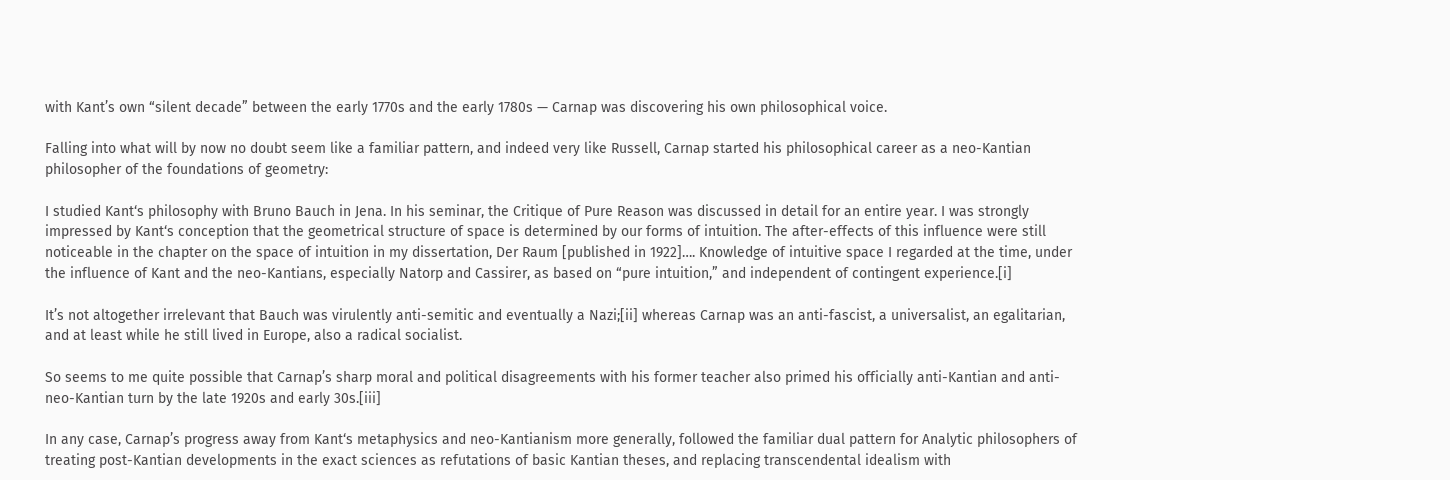with Kant’s own “silent decade” between the early 1770s and the early 1780s — Carnap was discovering his own philosophical voice.

Falling into what will by now no doubt seem like a familiar pattern, and indeed very like Russell, Carnap started his philosophical career as a neo-Kantian philosopher of the foundations of geometry:

I studied Kant‘s philosophy with Bruno Bauch in Jena. In his seminar, the Critique of Pure Reason was discussed in detail for an entire year. I was strongly impressed by Kant‘s conception that the geometrical structure of space is determined by our forms of intuition. The after-effects of this influence were still noticeable in the chapter on the space of intuition in my dissertation, Der Raum [published in 1922]…. Knowledge of intuitive space I regarded at the time, under the influence of Kant and the neo-Kantians, especially Natorp and Cassirer, as based on “pure intuition,” and independent of contingent experience.[i]

It’s not altogether irrelevant that Bauch was virulently anti-semitic and eventually a Nazi;[ii] whereas Carnap was an anti-fascist, a universalist, an egalitarian, and at least while he still lived in Europe, also a radical socialist.

So seems to me quite possible that Carnap’s sharp moral and political disagreements with his former teacher also primed his officially anti-Kantian and anti-neo-Kantian turn by the late 1920s and early 30s.[iii]

In any case, Carnap’s progress away from Kant‘s metaphysics and neo-Kantianism more generally, followed the familiar dual pattern for Analytic philosophers of treating post-Kantian developments in the exact sciences as refutations of basic Kantian theses, and replacing transcendental idealism with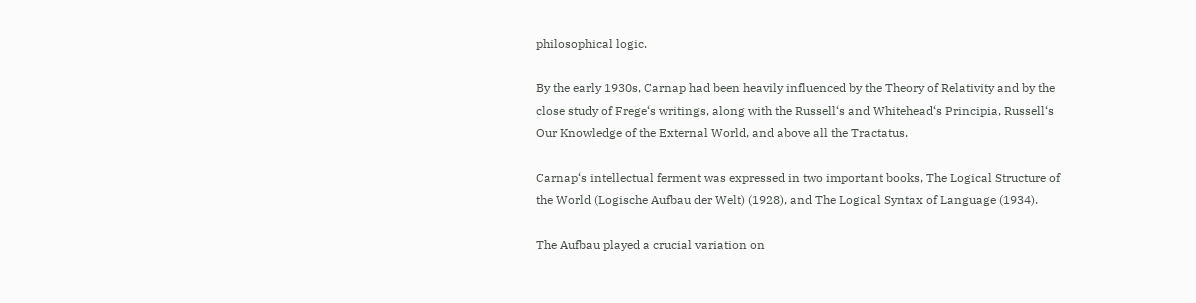philosophical logic.

By the early 1930s, Carnap had been heavily influenced by the Theory of Relativity and by the close study of Frege‘s writings, along with the Russell‘s and Whitehead‘s Principia, Russell‘s Our Knowledge of the External World, and above all the Tractatus.

Carnap‘s intellectual ferment was expressed in two important books, The Logical Structure of the World (Logische Aufbau der Welt) (1928), and The Logical Syntax of Language (1934).

The Aufbau played a crucial variation on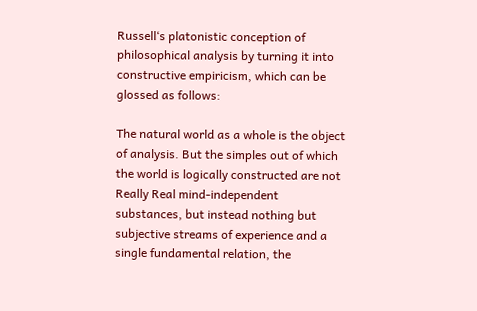Russell‘s platonistic conception of philosophical analysis by turning it into constructive empiricism, which can be glossed as follows:

The natural world as a whole is the object of analysis. But the simples out of which the world is logically constructed are not Really Real mind-independent substances, but instead nothing but subjective streams of experience and a single fundamental relation, the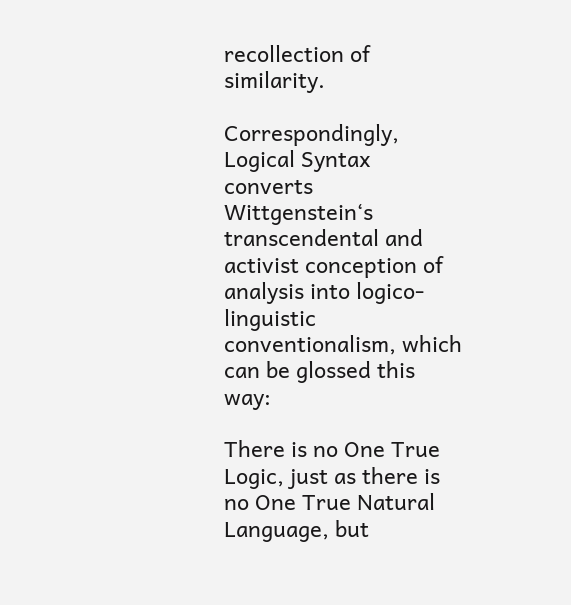recollection of similarity.

Correspondingly, Logical Syntax converts Wittgenstein‘s transcendental and activist conception of analysis into logico-linguistic conventionalism, which can be glossed this way:

There is no One True Logic, just as there is no One True Natural Language, but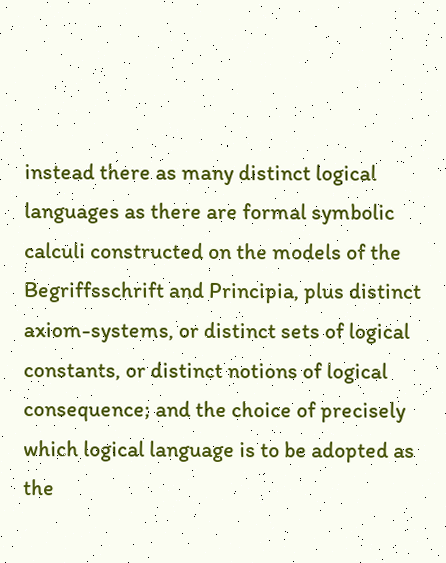instead there as many distinct logical languages as there are formal symbolic calculi constructed on the models of the Begriffsschrift and Principia, plus distinct axiom-systems, or distinct sets of logical constants, or distinct notions of logical consequence; and the choice of precisely which logical language is to be adopted as the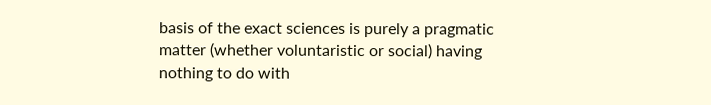basis of the exact sciences is purely a pragmatic matter (whether voluntaristic or social) having nothing to do with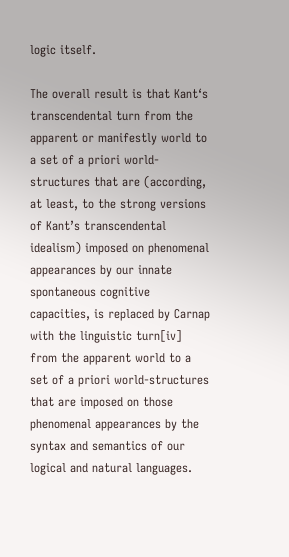logic itself.

The overall result is that Kant‘s transcendental turn from the apparent or manifestly world to a set of a priori world-structures that are (according, at least, to the strong versions of Kant’s transcendental idealism) imposed on phenomenal appearances by our innate spontaneous cognitive capacities, is replaced by Carnap with the linguistic turn[iv] from the apparent world to a set of a priori world-structures that are imposed on those phenomenal appearances by the syntax and semantics of our logical and natural languages.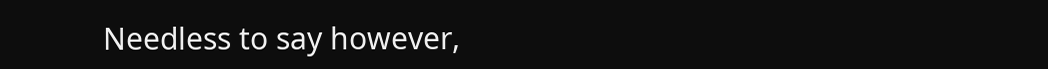Needless to say however,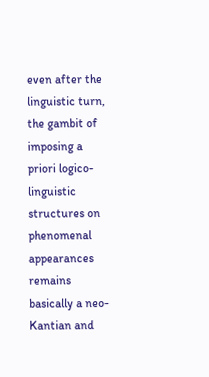even after the linguistic turn, the gambit of imposing a priori logico-linguistic structures on phenomenal appearances remains basically a neo-Kantian and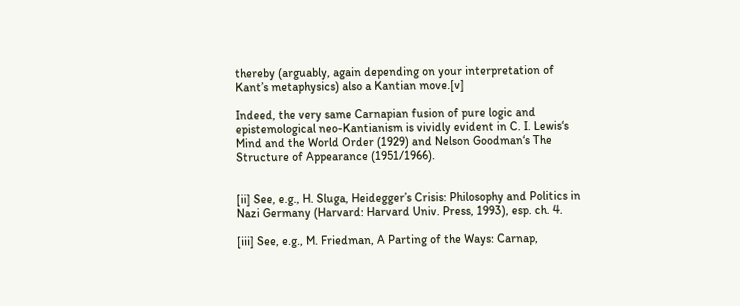thereby (arguably, again depending on your interpretation of Kant’s metaphysics) also a Kantian move.[v]

Indeed, the very same Carnapian fusion of pure logic and epistemological neo-Kantianism is vividly evident in C. I. Lewis‘s Mind and the World Order (1929) and Nelson Goodman‘s The Structure of Appearance (1951/1966).


[ii] See, e.g., H. Sluga, Heidegger’s Crisis: Philosophy and Politics in Nazi Germany (Harvard: Harvard Univ. Press, 1993), esp. ch. 4.

[iii] See, e.g., M. Friedman, A Parting of the Ways: Carnap,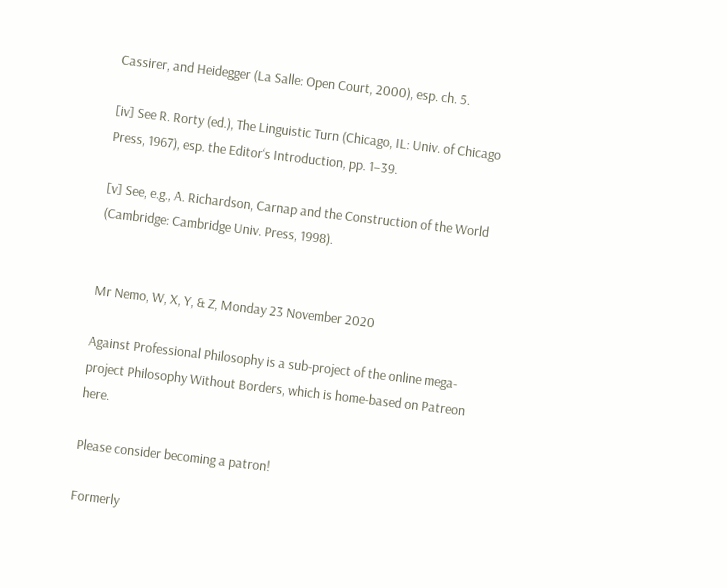Cassirer, and Heidegger (La Salle: Open Court, 2000), esp. ch. 5.

[iv] See R. Rorty (ed.), The Linguistic Turn (Chicago, IL: Univ. of Chicago Press, 1967), esp. the Editor‘s Introduction, pp. 1–39.

[v] See, e.g., A. Richardson, Carnap and the Construction of the World (Cambridge: Cambridge Univ. Press, 1998).


Mr Nemo, W, X, Y, & Z, Monday 23 November 2020

Against Professional Philosophy is a sub-project of the online mega-project Philosophy Without Borders, which is home-based on Patreon here.

Please consider becoming a patron!

Formerly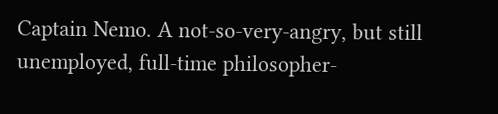Captain Nemo. A not-so-very-angry, but still unemployed, full-time philosopher-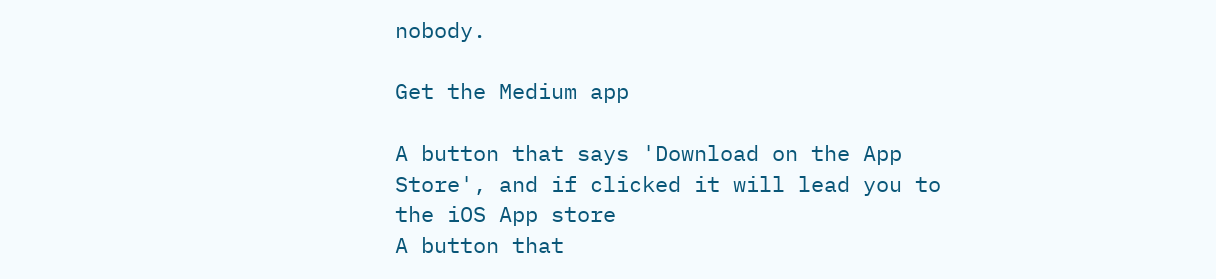nobody.

Get the Medium app

A button that says 'Download on the App Store', and if clicked it will lead you to the iOS App store
A button that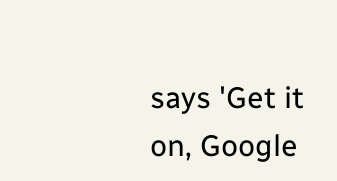says 'Get it on, Google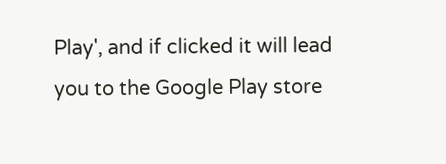Play', and if clicked it will lead you to the Google Play store